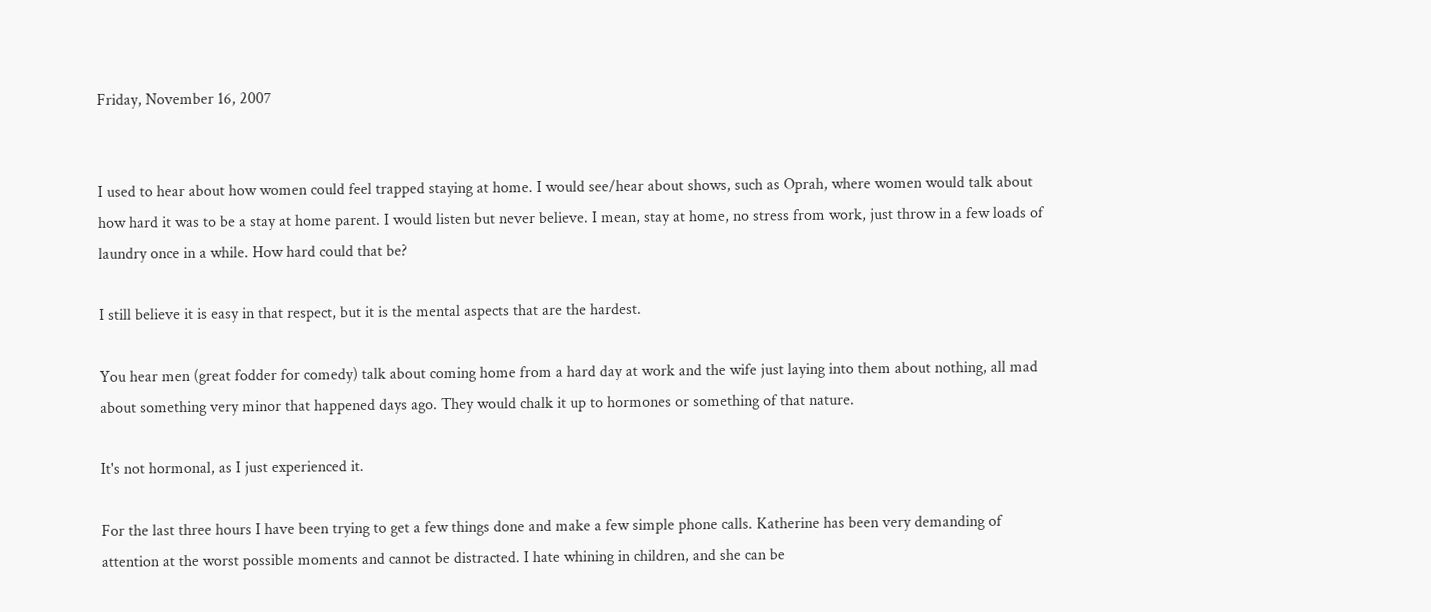Friday, November 16, 2007


I used to hear about how women could feel trapped staying at home. I would see/hear about shows, such as Oprah, where women would talk about how hard it was to be a stay at home parent. I would listen but never believe. I mean, stay at home, no stress from work, just throw in a few loads of laundry once in a while. How hard could that be?

I still believe it is easy in that respect, but it is the mental aspects that are the hardest.

You hear men (great fodder for comedy) talk about coming home from a hard day at work and the wife just laying into them about nothing, all mad about something very minor that happened days ago. They would chalk it up to hormones or something of that nature.

It's not hormonal, as I just experienced it.

For the last three hours I have been trying to get a few things done and make a few simple phone calls. Katherine has been very demanding of attention at the worst possible moments and cannot be distracted. I hate whining in children, and she can be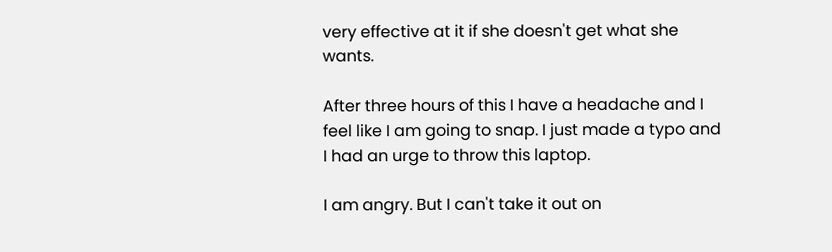very effective at it if she doesn't get what she wants.

After three hours of this I have a headache and I feel like I am going to snap. I just made a typo and I had an urge to throw this laptop.

I am angry. But I can't take it out on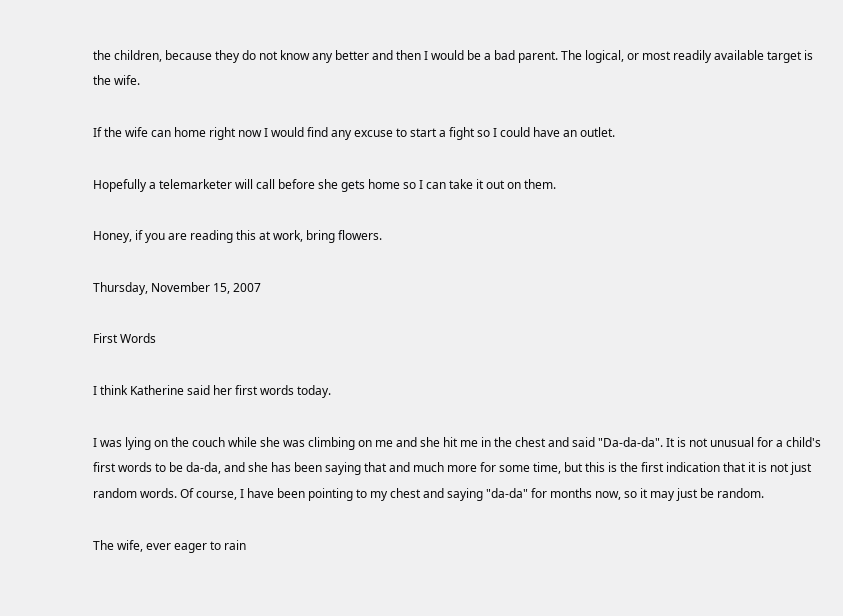the children, because they do not know any better and then I would be a bad parent. The logical, or most readily available target is the wife.

If the wife can home right now I would find any excuse to start a fight so I could have an outlet.

Hopefully a telemarketer will call before she gets home so I can take it out on them.

Honey, if you are reading this at work, bring flowers.

Thursday, November 15, 2007

First Words

I think Katherine said her first words today.

I was lying on the couch while she was climbing on me and she hit me in the chest and said "Da-da-da". It is not unusual for a child's first words to be da-da, and she has been saying that and much more for some time, but this is the first indication that it is not just random words. Of course, I have been pointing to my chest and saying "da-da" for months now, so it may just be random.

The wife, ever eager to rain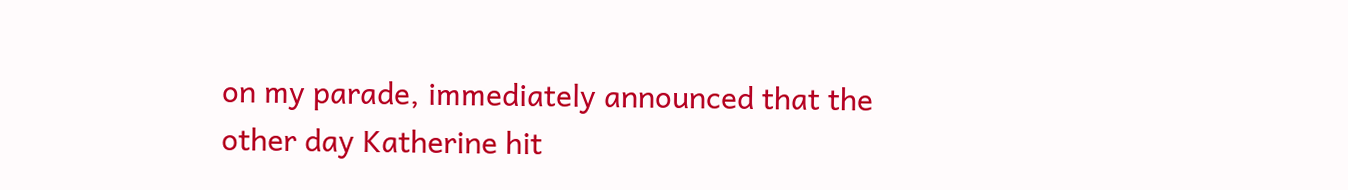on my parade, immediately announced that the other day Katherine hit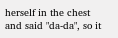herself in the chest and said "da-da", so it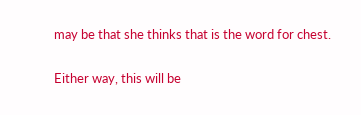may be that she thinks that is the word for chest.

Either way, this will be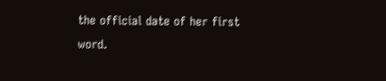the official date of her first word.